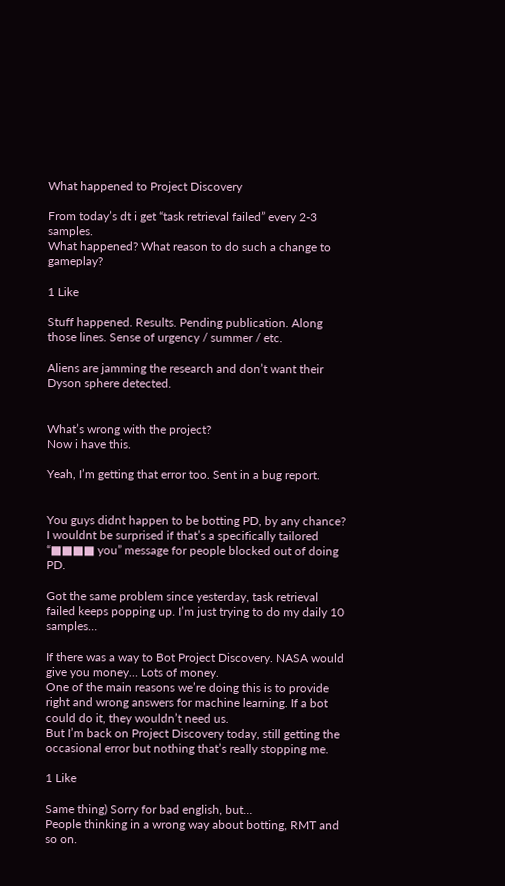What happened to Project Discovery

From today’s dt i get “task retrieval failed” every 2-3 samples.
What happened? What reason to do such a change to gameplay?

1 Like

Stuff happened. Results. Pending publication. Along those lines. Sense of urgency / summer / etc.

Aliens are jamming the research and don’t want their Dyson sphere detected.


What’s wrong with the project?
Now i have this.

Yeah, I’m getting that error too. Sent in a bug report.


You guys didnt happen to be botting PD, by any chance? I wouldnt be surprised if that’s a specifically tailored “■■■■ you” message for people blocked out of doing PD.

Got the same problem since yesterday, task retrieval failed keeps popping up. I’m just trying to do my daily 10 samples…

If there was a way to Bot Project Discovery. NASA would give you money… Lots of money.
One of the main reasons we’re doing this is to provide right and wrong answers for machine learning. If a bot could do it, they wouldn’t need us.
But I’m back on Project Discovery today, still getting the occasional error but nothing that’s really stopping me.

1 Like

Same thing) Sorry for bad english, but…
People thinking in a wrong way about botting, RMT and so on.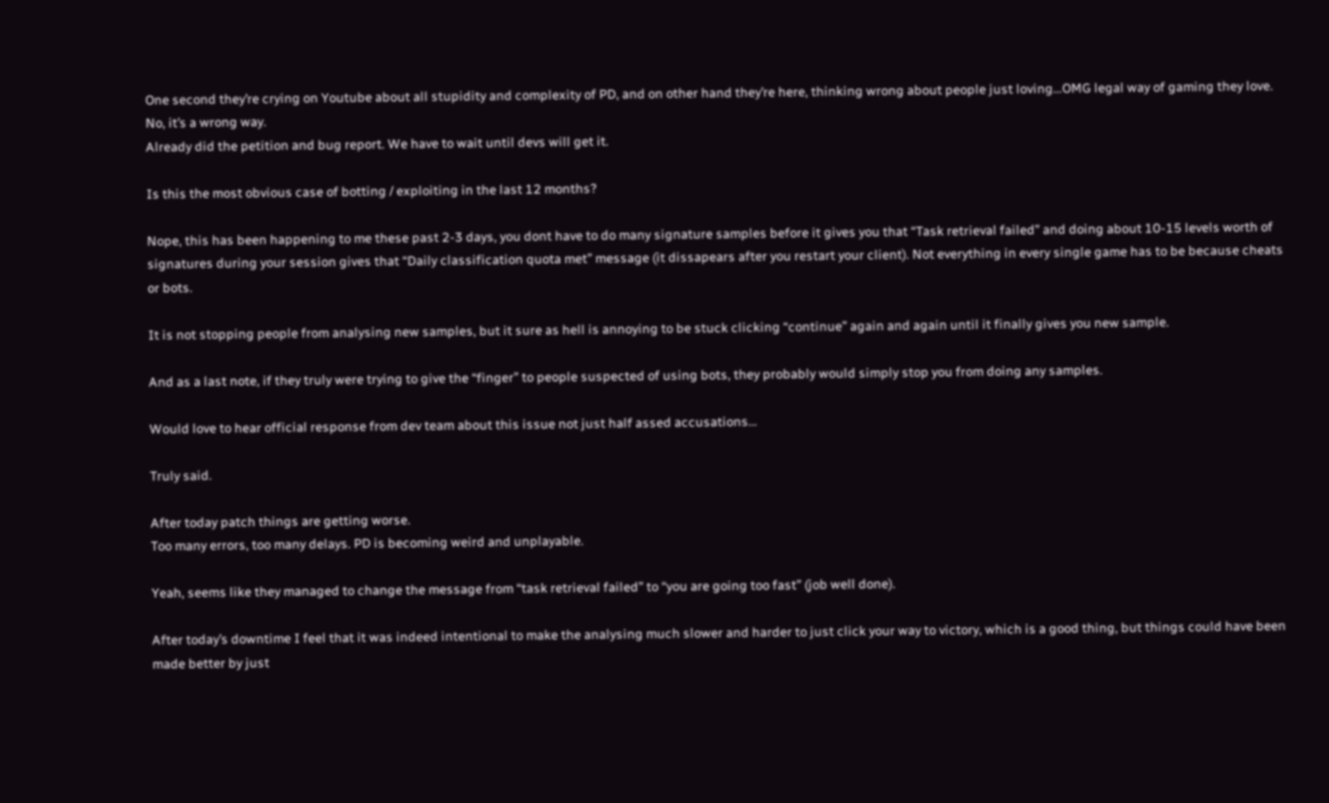One second they’re crying on Youtube about all stupidity and complexity of PD, and on other hand they’re here, thinking wrong about people just loving…OMG legal way of gaming they love. No, it’s a wrong way.
Already did the petition and bug report. We have to wait until devs will get it.

Is this the most obvious case of botting / exploiting in the last 12 months?

Nope, this has been happening to me these past 2-3 days, you dont have to do many signature samples before it gives you that “Task retrieval failed” and doing about 10-15 levels worth of signatures during your session gives that “Daily classification quota met” message (it dissapears after you restart your client). Not everything in every single game has to be because cheats or bots.

It is not stopping people from analysing new samples, but it sure as hell is annoying to be stuck clicking “continue” again and again until it finally gives you new sample.

And as a last note, if they truly were trying to give the “finger” to people suspected of using bots, they probably would simply stop you from doing any samples.

Would love to hear official response from dev team about this issue not just half assed accusations…

Truly said.

After today patch things are getting worse.
Too many errors, too many delays. PD is becoming weird and unplayable.

Yeah, seems like they managed to change the message from “task retrieval failed” to “you are going too fast” (job well done).

After today’s downtime I feel that it was indeed intentional to make the analysing much slower and harder to just click your way to victory, which is a good thing, but things could have been made better by just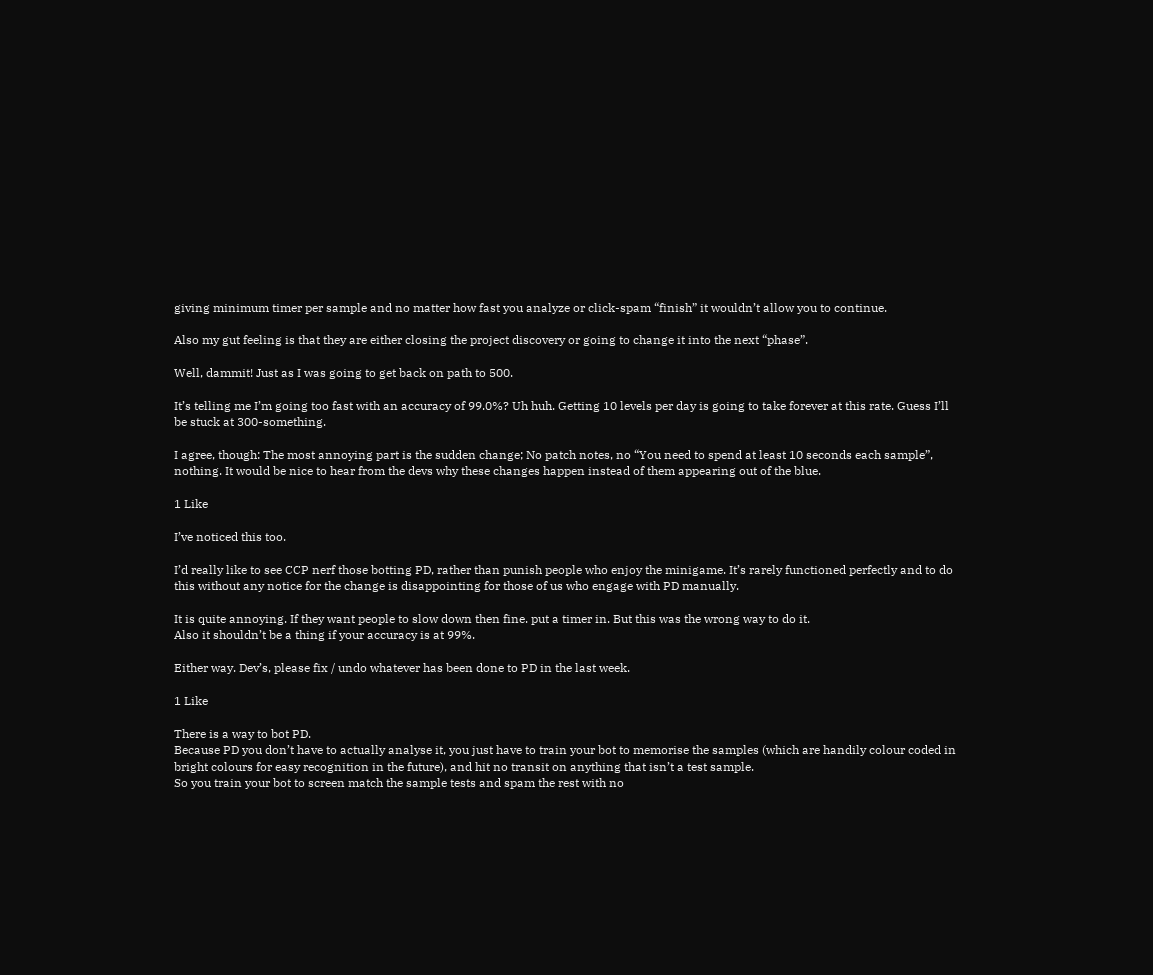giving minimum timer per sample and no matter how fast you analyze or click-spam “finish” it wouldn’t allow you to continue.

Also my gut feeling is that they are either closing the project discovery or going to change it into the next “phase”.

Well, dammit! Just as I was going to get back on path to 500.

It’s telling me I’m going too fast with an accuracy of 99.0%? Uh huh. Getting 10 levels per day is going to take forever at this rate. Guess I’ll be stuck at 300-something.

I agree, though: The most annoying part is the sudden change; No patch notes, no “You need to spend at least 10 seconds each sample”, nothing. It would be nice to hear from the devs why these changes happen instead of them appearing out of the blue.

1 Like

I’ve noticed this too.

I’d really like to see CCP nerf those botting PD, rather than punish people who enjoy the minigame. It’s rarely functioned perfectly and to do this without any notice for the change is disappointing for those of us who engage with PD manually.

It is quite annoying. If they want people to slow down then fine. put a timer in. But this was the wrong way to do it.
Also it shouldn’t be a thing if your accuracy is at 99%.

Either way. Dev’s, please fix / undo whatever has been done to PD in the last week.

1 Like

There is a way to bot PD.
Because PD you don’t have to actually analyse it, you just have to train your bot to memorise the samples (which are handily colour coded in bright colours for easy recognition in the future), and hit no transit on anything that isn’t a test sample.
So you train your bot to screen match the sample tests and spam the rest with no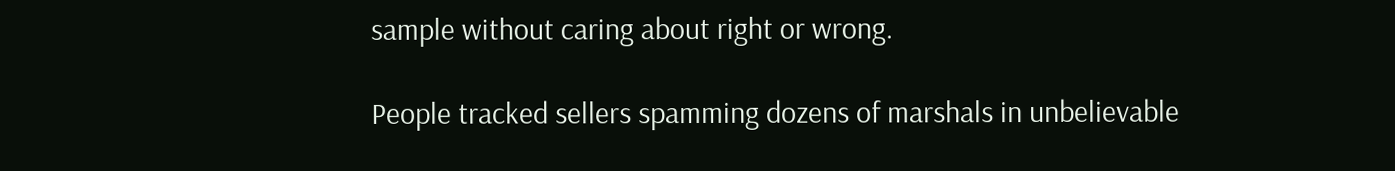sample without caring about right or wrong.

People tracked sellers spamming dozens of marshals in unbelievable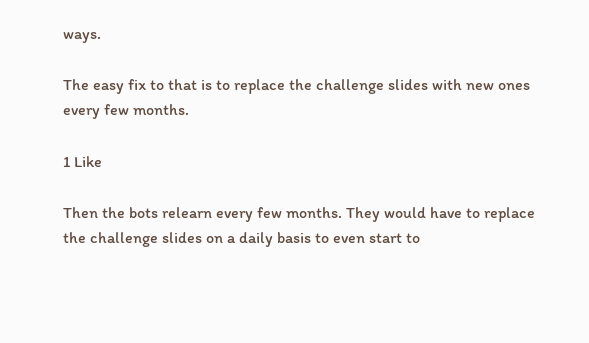ways.

The easy fix to that is to replace the challenge slides with new ones every few months.

1 Like

Then the bots relearn every few months. They would have to replace the challenge slides on a daily basis to even start to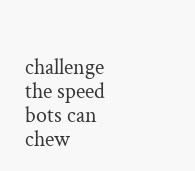challenge the speed bots can chew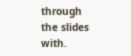through the slides with.